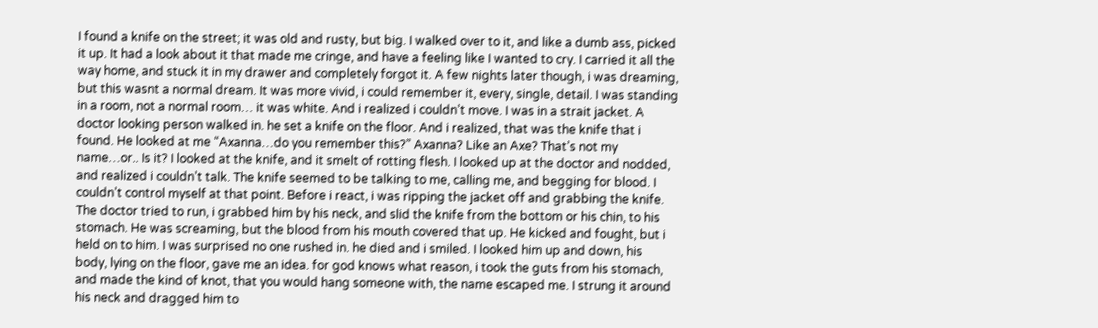I found a knife on the street; it was old and rusty, but big. I walked over to it, and like a dumb ass, picked it up. It had a look about it that made me cringe, and have a feeling like I wanted to cry. I carried it all the way home, and stuck it in my drawer and completely forgot it. A few nights later though, i was dreaming, but this wasnt a normal dream. It was more vivid, i could remember it, every, single, detail. I was standing in a room, not a normal room… it was white. And i realized i couldn’t move. I was in a strait jacket. A doctor looking person walked in. he set a knife on the floor. And i realized, that was the knife that i found. He looked at me “Axanna…do you remember this?” Axanna? Like an Axe? That’s not my name…or.. Is it? I looked at the knife, and it smelt of rotting flesh. I looked up at the doctor and nodded, and realized i couldn’t talk. The knife seemed to be talking to me, calling me, and begging for blood. I couldn’t control myself at that point. Before i react, i was ripping the jacket off and grabbing the knife. The doctor tried to run, i grabbed him by his neck, and slid the knife from the bottom or his chin, to his stomach. He was screaming, but the blood from his mouth covered that up. He kicked and fought, but i held on to him. I was surprised no one rushed in. he died and i smiled. I looked him up and down, his body, lying on the floor, gave me an idea. for god knows what reason, i took the guts from his stomach, and made the kind of knot, that you would hang someone with, the name escaped me. I strung it around his neck and dragged him to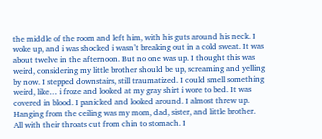the middle of the room and left him, with his guts around his neck. I woke up, and i was shocked i wasn’t breaking out in a cold sweat. It was about twelve in the afternoon. But no one was up. I thought this was weird, considering my little brother should be up, screaming and yelling by now. I stepped downstairs, still traumatized. I could smell something weird, like… i froze and looked at my gray shirt i wore to bed. It was covered in blood. I panicked and looked around. I almost threw up. Hanging from the ceiling was my mom, dad, sister, and little brother. All with their throats cut from chin to stomach. I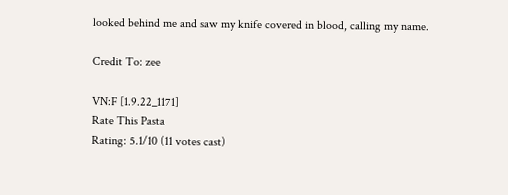looked behind me and saw my knife covered in blood, calling my name.

Credit To: zee

VN:F [1.9.22_1171]
Rate This Pasta
Rating: 5.1/10 (11 votes cast)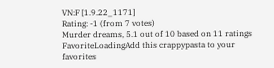VN:F [1.9.22_1171]
Rating: -1 (from 7 votes)
Murder dreams, 5.1 out of 10 based on 11 ratings
FavoriteLoadingAdd this crappypasta to your favorites